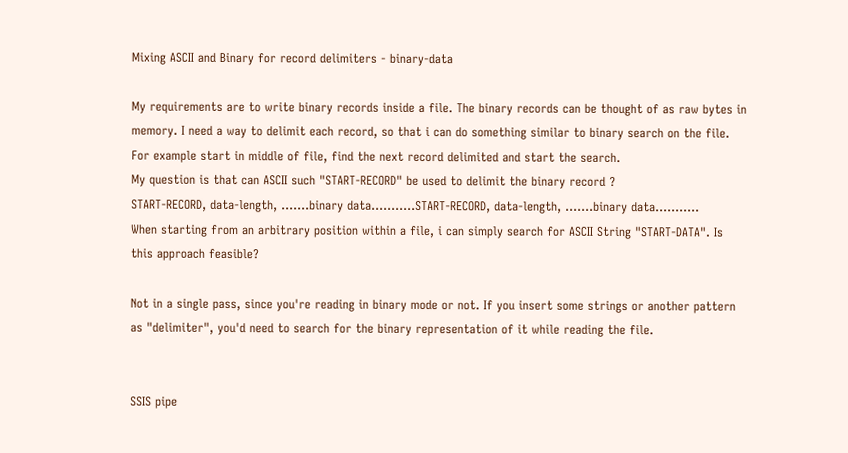Mixing ASCII and Binary for record delimiters - binary-data

My requirements are to write binary records inside a file. The binary records can be thought of as raw bytes in memory. I need a way to delimit each record, so that i can do something similar to binary search on the file. For example start in middle of file, find the next record delimited and start the search.
My question is that can ASCII such "START-RECORD" be used to delimit the binary record ?
START-RECORD, data-length, .......binary data...........START-RECORD, data-length, .......binary data...........
When starting from an arbitrary position within a file, i can simply search for ASCII String "START-DATA". Is this approach feasible?

Not in a single pass, since you're reading in binary mode or not. If you insert some strings or another pattern as "delimiter", you'd need to search for the binary representation of it while reading the file.


SSIS pipe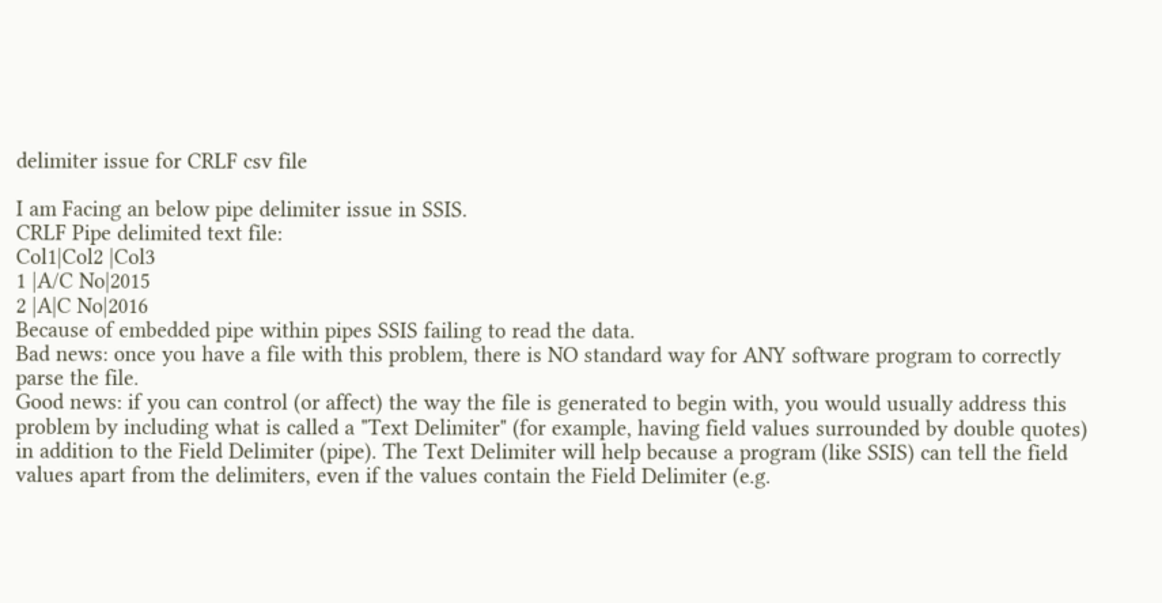delimiter issue for CRLF csv file

I am Facing an below pipe delimiter issue in SSIS.
CRLF Pipe delimited text file:
Col1|Col2 |Col3
1 |A/C No|2015
2 |A|C No|2016
Because of embedded pipe within pipes SSIS failing to read the data.
Bad news: once you have a file with this problem, there is NO standard way for ANY software program to correctly parse the file.
Good news: if you can control (or affect) the way the file is generated to begin with, you would usually address this problem by including what is called a "Text Delimiter" (for example, having field values surrounded by double quotes) in addition to the Field Delimiter (pipe). The Text Delimiter will help because a program (like SSIS) can tell the field values apart from the delimiters, even if the values contain the Field Delimiter (e.g.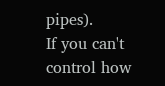pipes).
If you can't control how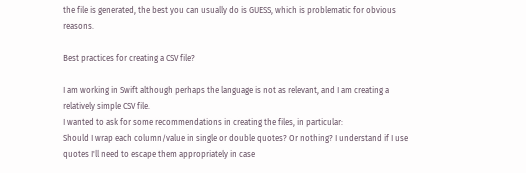the file is generated, the best you can usually do is GUESS, which is problematic for obvious reasons.

Best practices for creating a CSV file?

I am working in Swift although perhaps the language is not as relevant, and I am creating a relatively simple CSV file.
I wanted to ask for some recommendations in creating the files, in particular:
Should I wrap each column/value in single or double quotes? Or nothing? I understand if I use quotes I'll need to escape them appropriately in case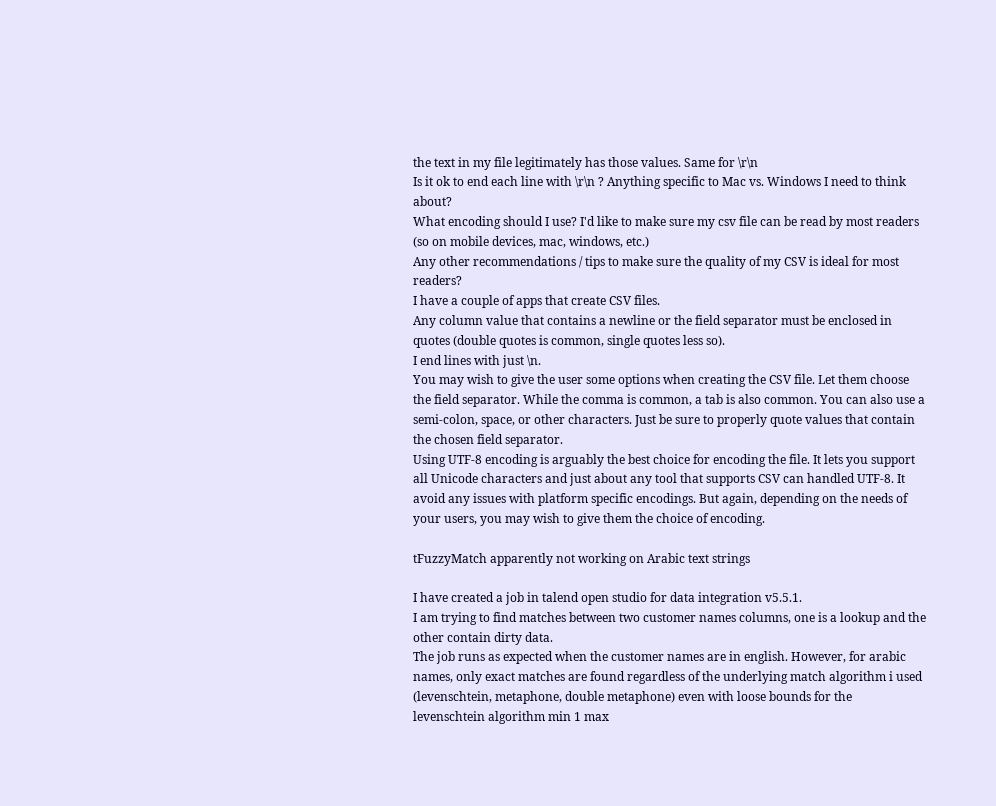the text in my file legitimately has those values. Same for \r\n
Is it ok to end each line with \r\n ? Anything specific to Mac vs. Windows I need to think about?
What encoding should I use? I'd like to make sure my csv file can be read by most readers (so on mobile devices, mac, windows, etc.)
Any other recommendations / tips to make sure the quality of my CSV is ideal for most readers?
I have a couple of apps that create CSV files.
Any column value that contains a newline or the field separator must be enclosed in quotes (double quotes is common, single quotes less so).
I end lines with just \n.
You may wish to give the user some options when creating the CSV file. Let them choose the field separator. While the comma is common, a tab is also common. You can also use a semi-colon, space, or other characters. Just be sure to properly quote values that contain the chosen field separator.
Using UTF-8 encoding is arguably the best choice for encoding the file. It lets you support all Unicode characters and just about any tool that supports CSV can handled UTF-8. It avoid any issues with platform specific encodings. But again, depending on the needs of your users, you may wish to give them the choice of encoding.

tFuzzyMatch apparently not working on Arabic text strings

I have created a job in talend open studio for data integration v5.5.1.
I am trying to find matches between two customer names columns, one is a lookup and the other contain dirty data.
The job runs as expected when the customer names are in english. However, for arabic names, only exact matches are found regardless of the underlying match algorithm i used (levenschtein, metaphone, double metaphone) even with loose bounds for the levenschtein algorithm min 1 max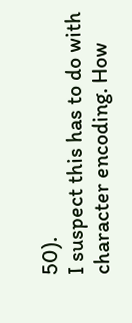50).
I suspect this has to do with character encoding. How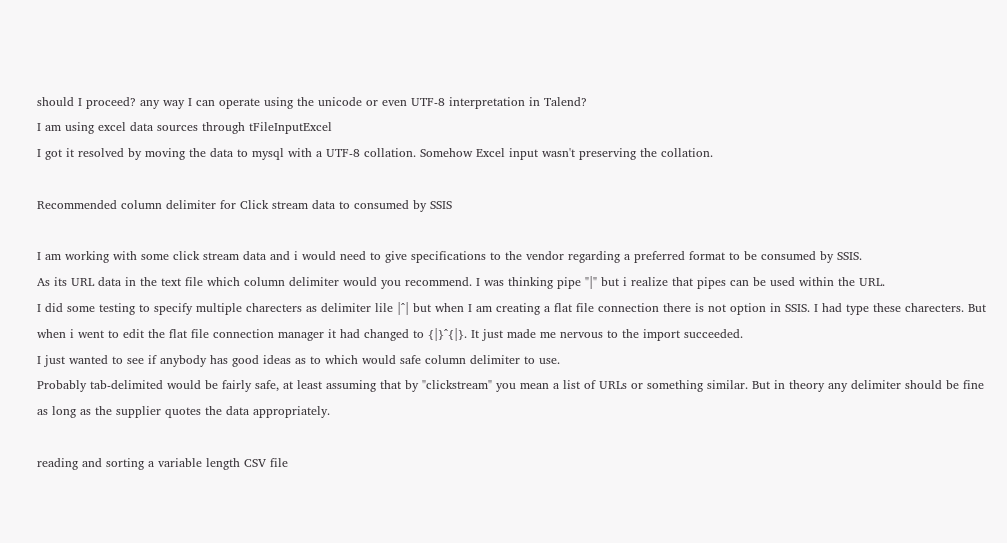should I proceed? any way I can operate using the unicode or even UTF-8 interpretation in Talend?
I am using excel data sources through tFileInputExcel
I got it resolved by moving the data to mysql with a UTF-8 collation. Somehow Excel input wasn't preserving the collation.

Recommended column delimiter for Click stream data to consumed by SSIS

I am working with some click stream data and i would need to give specifications to the vendor regarding a preferred format to be consumed by SSIS.
As its URL data in the text file which column delimiter would you recommend. I was thinking pipe "|" but i realize that pipes can be used within the URL.
I did some testing to specify multiple charecters as delimiter lile |^| but when I am creating a flat file connection there is not option in SSIS. I had type these charecters. But when i went to edit the flat file connection manager it had changed to {|}^{|}. It just made me nervous to the import succeeded.
I just wanted to see if anybody has good ideas as to which would safe column delimiter to use.
Probably tab-delimited would be fairly safe, at least assuming that by "clickstream" you mean a list of URLs or something similar. But in theory any delimiter should be fine as long as the supplier quotes the data appropriately.

reading and sorting a variable length CSV file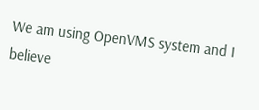We am using OpenVMS system and I believe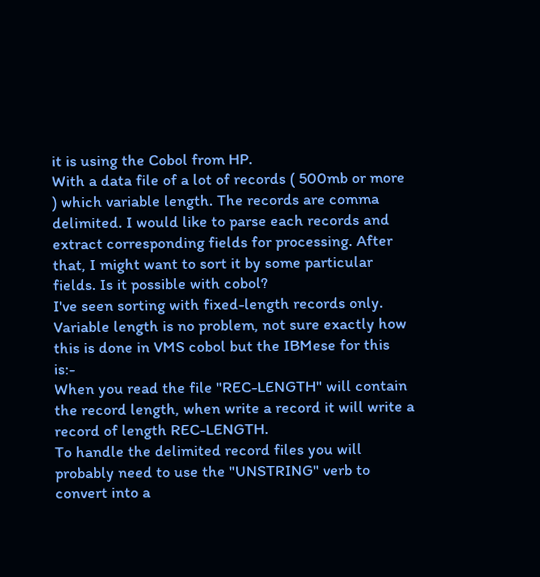it is using the Cobol from HP.
With a data file of a lot of records ( 500mb or more ) which variable length. The records are comma delimited. I would like to parse each records and extract corresponding fields for processing. After that, I might want to sort it by some particular fields. Is it possible with cobol?
I've seen sorting with fixed-length records only.
Variable length is no problem, not sure exactly how this is done in VMS cobol but the IBMese for this is:-
When you read the file "REC-LENGTH" will contain the record length, when write a record it will write a record of length REC-LENGTH.
To handle the delimited record files you will probably need to use the "UNSTRING" verb to convert into a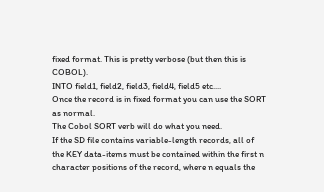fixed format. This is pretty verbose (but then this is COBOL).
INTO field1, field2, field3, field4, field5 etc....
Once the record is in fixed format you can use the SORT as normal.
The Cobol SORT verb will do what you need.
If the SD file contains variable-length records, all of the KEY data-items must be contained within the first n character positions of the record, where n equals the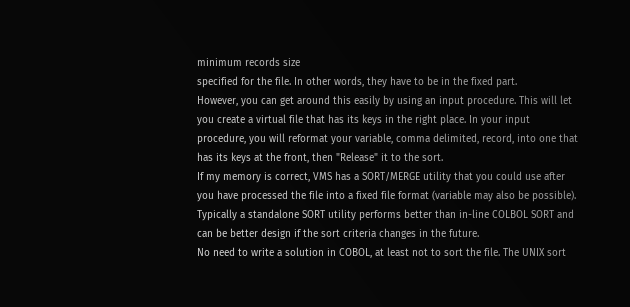minimum records size
specified for the file. In other words, they have to be in the fixed part.
However, you can get around this easily by using an input procedure. This will let you create a virtual file that has its keys in the right place. In your input procedure, you will reformat your variable, comma delimited, record, into one that has its keys at the front, then "Release" it to the sort.
If my memory is correct, VMS has a SORT/MERGE utility that you could use after you have processed the file into a fixed file format (variable may also be possible). Typically a standalone SORT utility performs better than in-line COLBOL SORT and can be better design if the sort criteria changes in the future.
No need to write a solution in COBOL, at least not to sort the file. The UNIX sort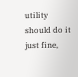utility should do it just fine,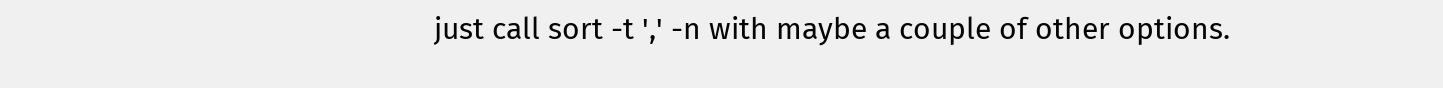just call sort -t ',' -n with maybe a couple of other options.